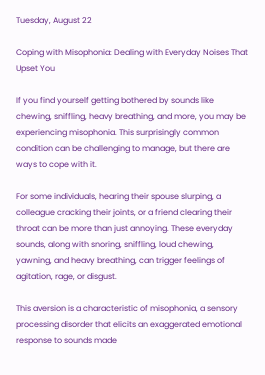Tuesday, August 22

Coping with Misophonia: Dealing with Everyday Noises That Upset You

If you find yourself getting bothered by sounds like chewing, sniffling, heavy breathing, and more, you may be experiencing misophonia. This surprisingly common condition can be challenging to manage, but there are ways to cope with it.

For some individuals, hearing their spouse slurping, a colleague cracking their joints, or a friend clearing their throat can be more than just annoying. These everyday sounds, along with snoring, sniffling, loud chewing, yawning, and heavy breathing, can trigger feelings of agitation, rage, or disgust.

This aversion is a characteristic of misophonia, a sensory processing disorder that elicits an exaggerated emotional response to sounds made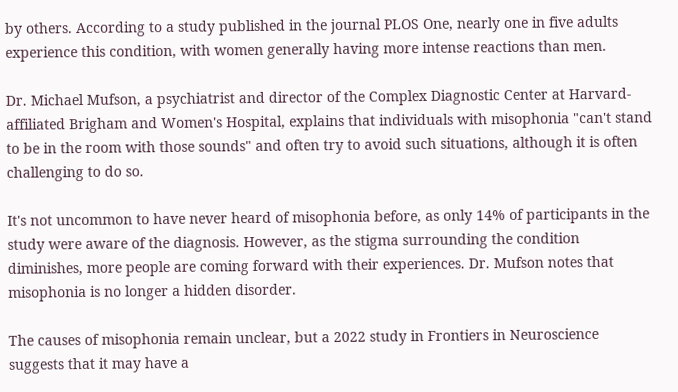by others. According to a study published in the journal PLOS One, nearly one in five adults experience this condition, with women generally having more intense reactions than men.

Dr. Michael Mufson, a psychiatrist and director of the Complex Diagnostic Center at Harvard-affiliated Brigham and Women's Hospital, explains that individuals with misophonia "can't stand to be in the room with those sounds" and often try to avoid such situations, although it is often challenging to do so.

It's not uncommon to have never heard of misophonia before, as only 14% of participants in the study were aware of the diagnosis. However, as the stigma surrounding the condition diminishes, more people are coming forward with their experiences. Dr. Mufson notes that misophonia is no longer a hidden disorder.

The causes of misophonia remain unclear, but a 2022 study in Frontiers in Neuroscience suggests that it may have a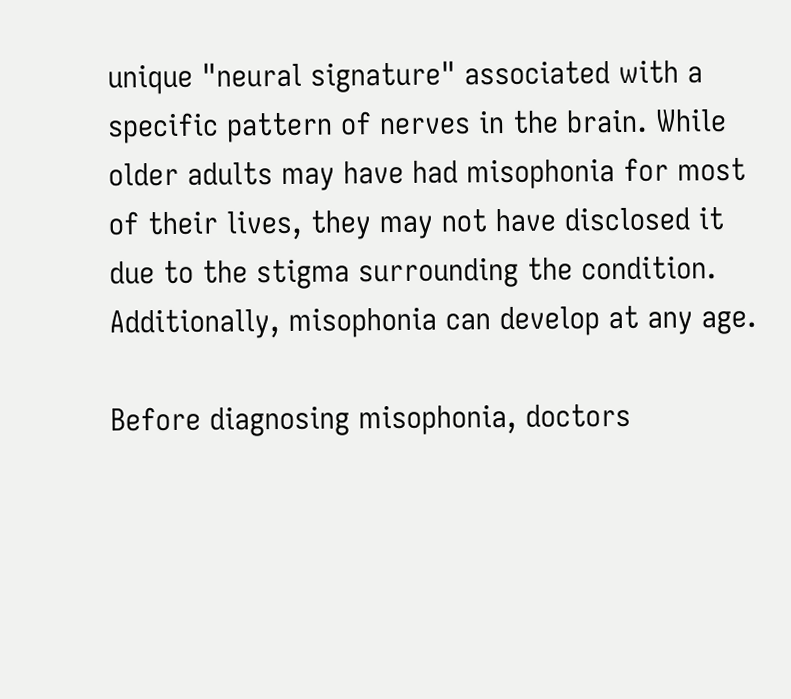unique "neural signature" associated with a specific pattern of nerves in the brain. While older adults may have had misophonia for most of their lives, they may not have disclosed it due to the stigma surrounding the condition. Additionally, misophonia can develop at any age.

Before diagnosing misophonia, doctors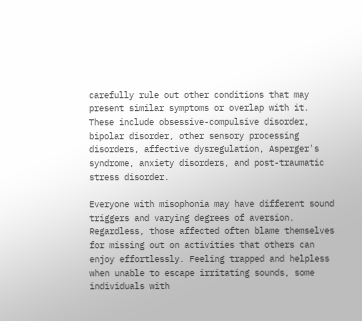carefully rule out other conditions that may present similar symptoms or overlap with it. These include obsessive-compulsive disorder, bipolar disorder, other sensory processing disorders, affective dysregulation, Asperger's syndrome, anxiety disorders, and post-traumatic stress disorder.

Everyone with misophonia may have different sound triggers and varying degrees of aversion. Regardless, those affected often blame themselves for missing out on activities that others can enjoy effortlessly. Feeling trapped and helpless when unable to escape irritating sounds, some individuals with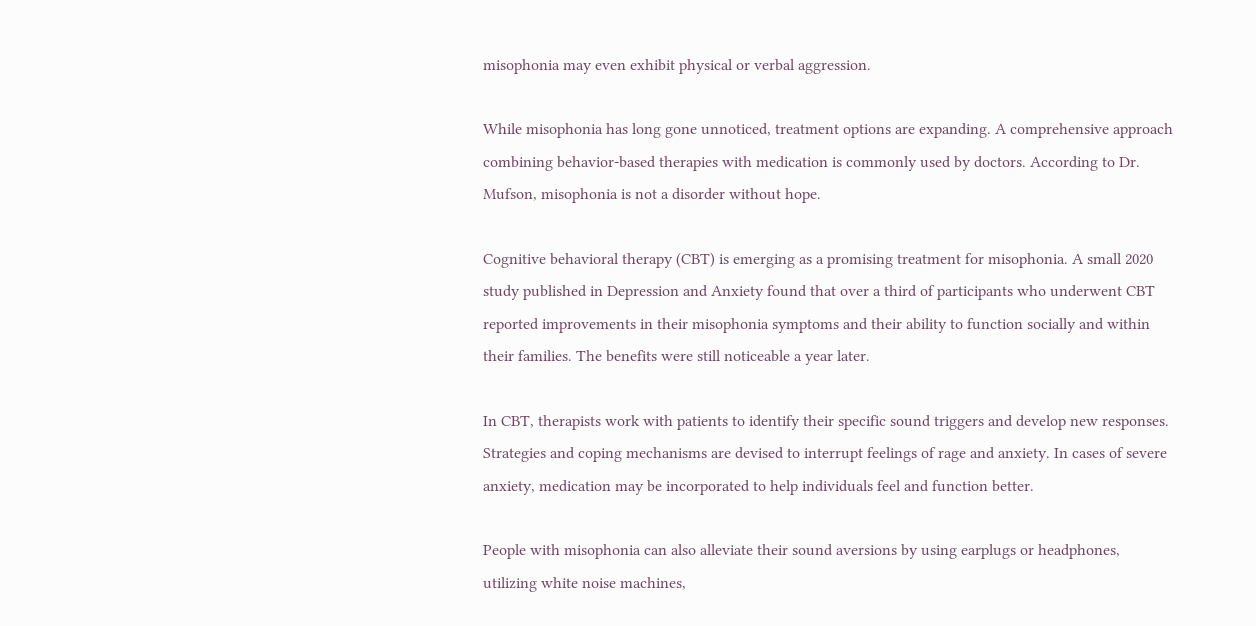misophonia may even exhibit physical or verbal aggression.

While misophonia has long gone unnoticed, treatment options are expanding. A comprehensive approach combining behavior-based therapies with medication is commonly used by doctors. According to Dr. Mufson, misophonia is not a disorder without hope.

Cognitive behavioral therapy (CBT) is emerging as a promising treatment for misophonia. A small 2020 study published in Depression and Anxiety found that over a third of participants who underwent CBT reported improvements in their misophonia symptoms and their ability to function socially and within their families. The benefits were still noticeable a year later.

In CBT, therapists work with patients to identify their specific sound triggers and develop new responses. Strategies and coping mechanisms are devised to interrupt feelings of rage and anxiety. In cases of severe anxiety, medication may be incorporated to help individuals feel and function better.

People with misophonia can also alleviate their sound aversions by using earplugs or headphones, utilizing white noise machines,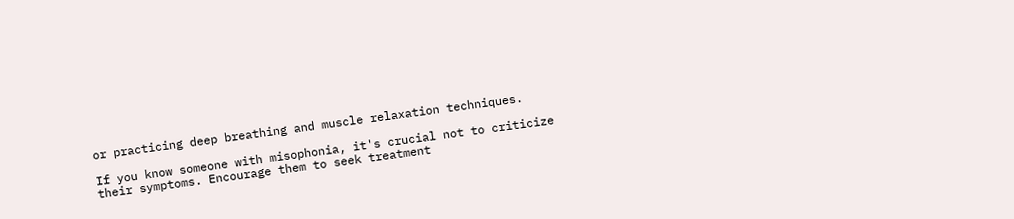or practicing deep breathing and muscle relaxation techniques.

If you know someone with misophonia, it's crucial not to criticize their symptoms. Encourage them to seek treatment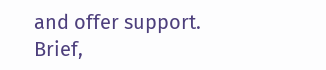and offer support. Brief,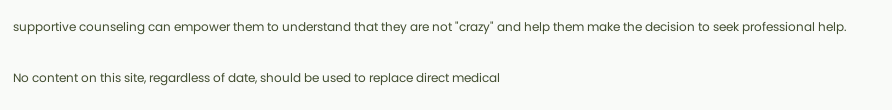supportive counseling can empower them to understand that they are not "crazy" and help them make the decision to seek professional help.

No content on this site, regardless of date, should be used to replace direct medical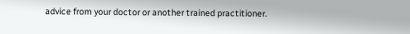advice from your doctor or another trained practitioner.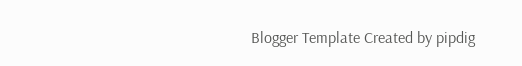Blogger Template Created by pipdig